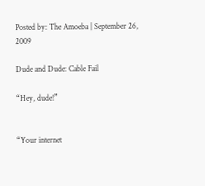Posted by: The Amoeba | September 26, 2009

Dude and Dude: Cable Fail

“Hey, dude!”


“Your internet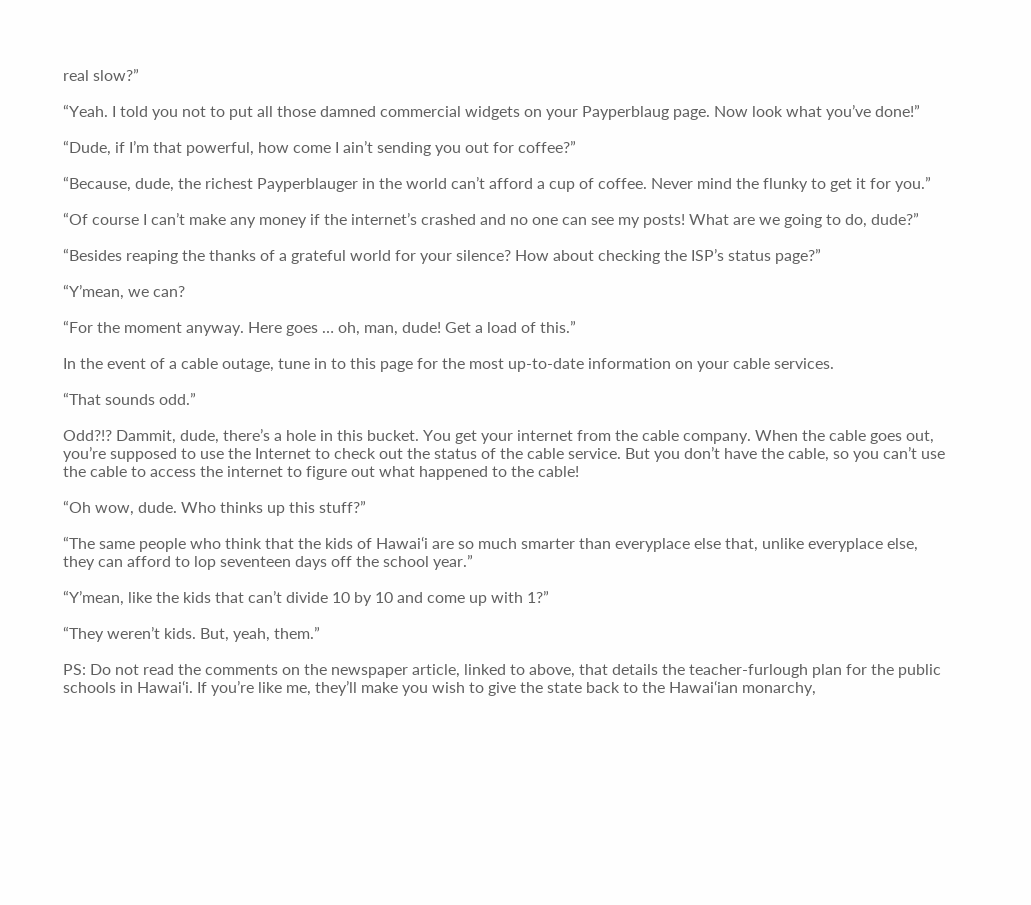real slow?”

“Yeah. I told you not to put all those damned commercial widgets on your Payperblaug page. Now look what you’ve done!”

“Dude, if I’m that powerful, how come I ain’t sending you out for coffee?”

“Because, dude, the richest Payperblauger in the world can’t afford a cup of coffee. Never mind the flunky to get it for you.”

“Of course I can’t make any money if the internet’s crashed and no one can see my posts! What are we going to do, dude?”

“Besides reaping the thanks of a grateful world for your silence? How about checking the ISP’s status page?”

“Y’mean, we can?

“For the moment anyway. Here goes … oh, man, dude! Get a load of this.”

In the event of a cable outage, tune in to this page for the most up-to-date information on your cable services.

“That sounds odd.”

Odd?!? Dammit, dude, there’s a hole in this bucket. You get your internet from the cable company. When the cable goes out, you’re supposed to use the Internet to check out the status of the cable service. But you don’t have the cable, so you can’t use the cable to access the internet to figure out what happened to the cable!

“Oh wow, dude. Who thinks up this stuff?”

“The same people who think that the kids of Hawai‘i are so much smarter than everyplace else that, unlike everyplace else, they can afford to lop seventeen days off the school year.”

“Y’mean, like the kids that can’t divide 10 by 10 and come up with 1?”

“They weren’t kids. But, yeah, them.”

PS: Do not read the comments on the newspaper article, linked to above, that details the teacher-furlough plan for the public schools in Hawai‘i. If you’re like me, they’ll make you wish to give the state back to the Hawai‘ian monarchy,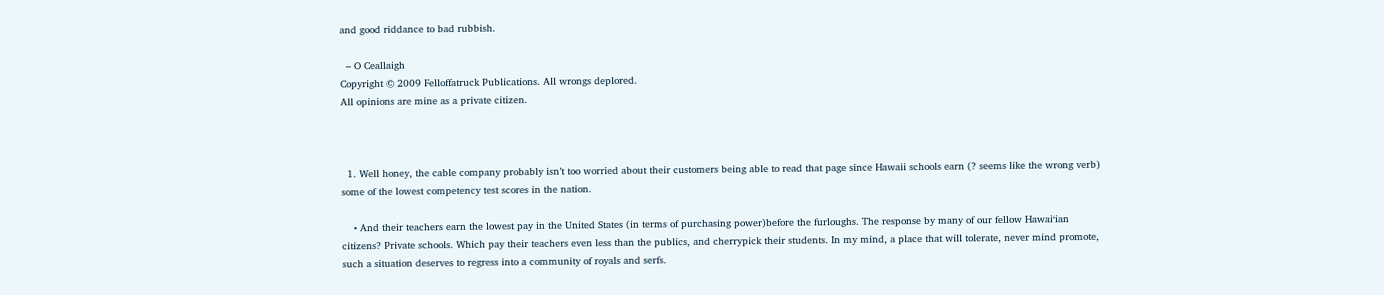and good riddance to bad rubbish.

  – O Ceallaigh
Copyright © 2009 Felloffatruck Publications. All wrongs deplored.
All opinions are mine as a private citizen.



  1. Well honey, the cable company probably isn’t too worried about their customers being able to read that page since Hawaii schools earn (? seems like the wrong verb) some of the lowest competency test scores in the nation.

    • And their teachers earn the lowest pay in the United States (in terms of purchasing power)before the furloughs. The response by many of our fellow Hawai‘ian citizens? Private schools. Which pay their teachers even less than the publics, and cherrypick their students. In my mind, a place that will tolerate, never mind promote, such a situation deserves to regress into a community of royals and serfs.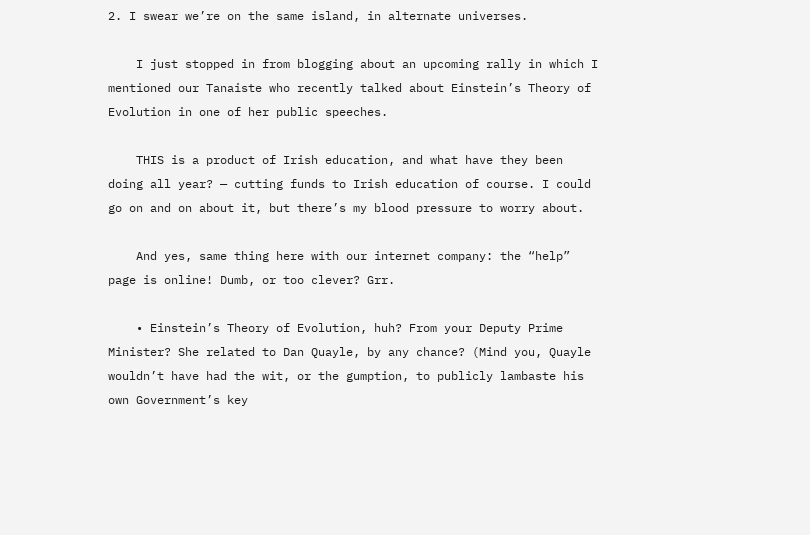2. I swear we’re on the same island, in alternate universes.

    I just stopped in from blogging about an upcoming rally in which I mentioned our Tanaiste who recently talked about Einstein’s Theory of Evolution in one of her public speeches.

    THIS is a product of Irish education, and what have they been doing all year? — cutting funds to Irish education of course. I could go on and on about it, but there’s my blood pressure to worry about.

    And yes, same thing here with our internet company: the “help” page is online! Dumb, or too clever? Grr.

    • Einstein’s Theory of Evolution, huh? From your Deputy Prime Minister? She related to Dan Quayle, by any chance? (Mind you, Quayle wouldn’t have had the wit, or the gumption, to publicly lambaste his own Government’s key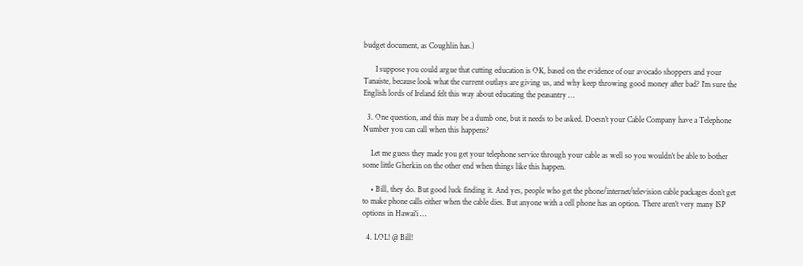budget document, as Coughlin has.)

      I suppose you could argue that cutting education is OK, based on the evidence of our avocado shoppers and your Tanaiste, because look what the current outlays are giving us, and why keep throwing good money after bad? I’m sure the English lords of Ireland felt this way about educating the peasantry …

  3. One question, and this may be a dumb one, but it needs to be asked. Doesn’t your Cable Company have a Telephone Number you can call when this happens?

    Let me guess they made you get your telephone service through your cable as well so you wouldn’t be able to bother some little Gherkin on the other end when things like this happen.

    • Bill, they do. But good luck finding it. And yes, people who get the phone/internet/television cable packages don’t get to make phone calls either when the cable dies. But anyone with a cell phone has an option. There aren’t very many ISP options in Hawai‘i …

  4. LOL! @ Bill!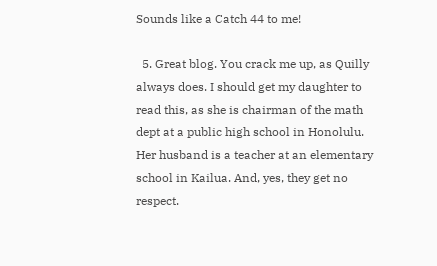Sounds like a Catch 44 to me!

  5. Great blog. You crack me up, as Quilly always does. I should get my daughter to read this, as she is chairman of the math dept at a public high school in Honolulu. Her husband is a teacher at an elementary school in Kailua. And, yes, they get no respect.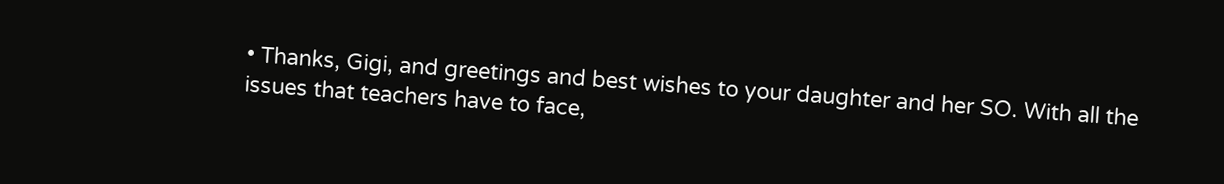• Thanks, Gigi, and greetings and best wishes to your daughter and her SO. With all the issues that teachers have to face,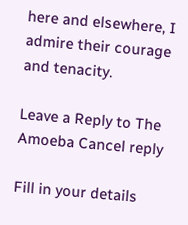here and elsewhere, I admire their courage and tenacity.

Leave a Reply to The Amoeba Cancel reply

Fill in your details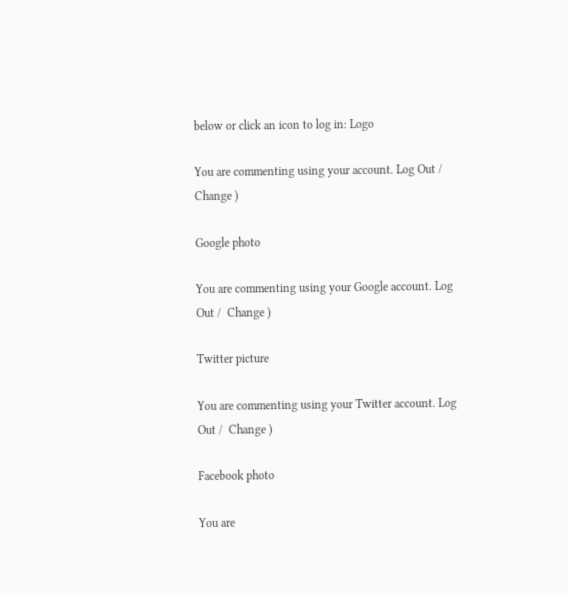below or click an icon to log in: Logo

You are commenting using your account. Log Out /  Change )

Google photo

You are commenting using your Google account. Log Out /  Change )

Twitter picture

You are commenting using your Twitter account. Log Out /  Change )

Facebook photo

You are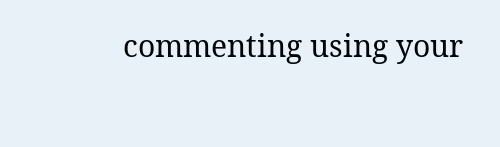commenting using your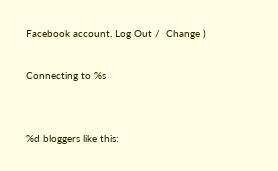Facebook account. Log Out /  Change )

Connecting to %s


%d bloggers like this: